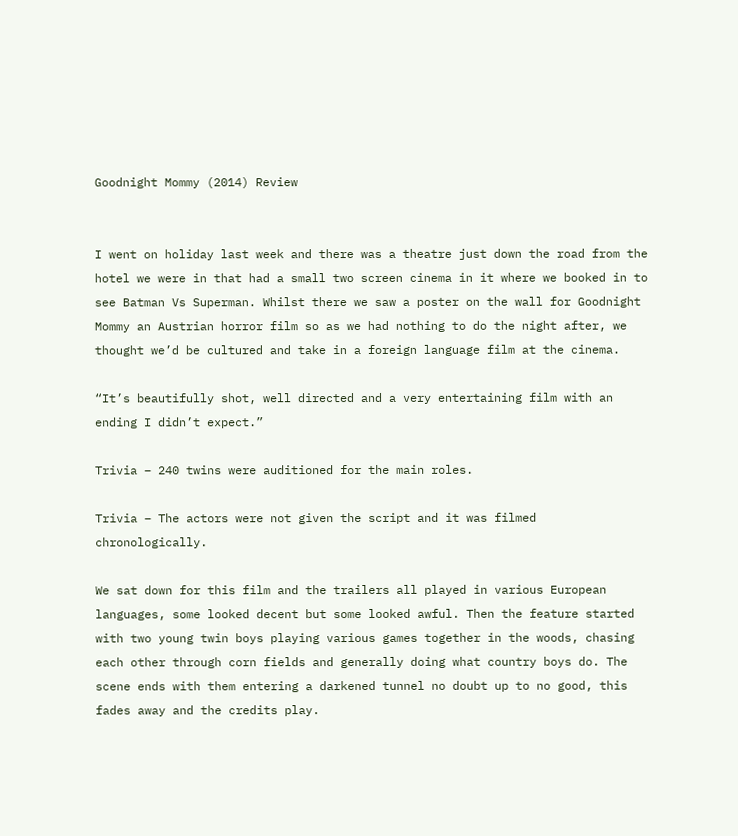Goodnight Mommy (2014) Review


I went on holiday last week and there was a theatre just down the road from the hotel we were in that had a small two screen cinema in it where we booked in to see Batman Vs Superman. Whilst there we saw a poster on the wall for Goodnight Mommy an Austrian horror film so as we had nothing to do the night after, we thought we’d be cultured and take in a foreign language film at the cinema.

“It’s beautifully shot, well directed and a very entertaining film with an ending I didn’t expect.”

Trivia – 240 twins were auditioned for the main roles.

Trivia – The actors were not given the script and it was filmed chronologically.

We sat down for this film and the trailers all played in various European languages, some looked decent but some looked awful. Then the feature started with two young twin boys playing various games together in the woods, chasing each other through corn fields and generally doing what country boys do. The scene ends with them entering a darkened tunnel no doubt up to no good, this fades away and the credits play.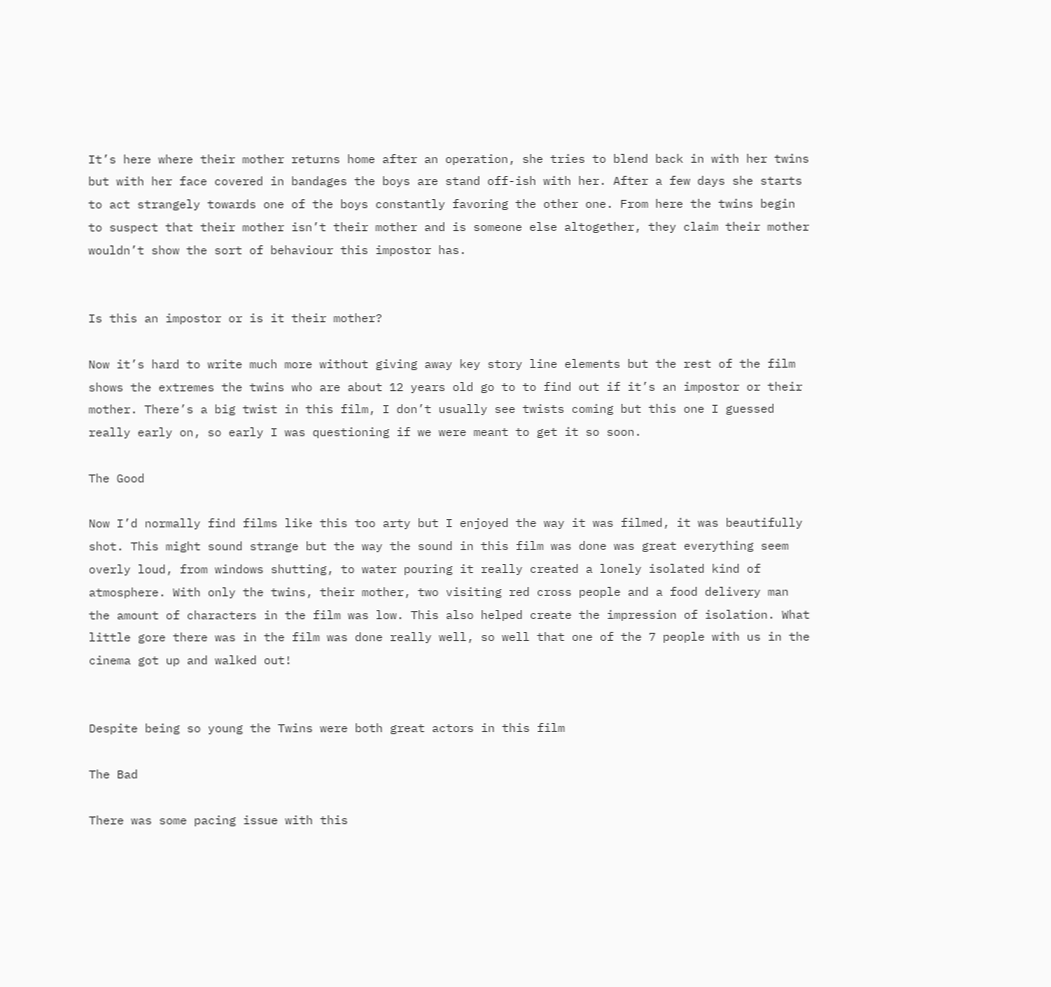It’s here where their mother returns home after an operation, she tries to blend back in with her twins but with her face covered in bandages the boys are stand off-ish with her. After a few days she starts to act strangely towards one of the boys constantly favoring the other one. From here the twins begin to suspect that their mother isn’t their mother and is someone else altogether, they claim their mother wouldn’t show the sort of behaviour this impostor has.


Is this an impostor or is it their mother?

Now it’s hard to write much more without giving away key story line elements but the rest of the film shows the extremes the twins who are about 12 years old go to to find out if it’s an impostor or their mother. There’s a big twist in this film, I don’t usually see twists coming but this one I guessed really early on, so early I was questioning if we were meant to get it so soon.

The Good

Now I’d normally find films like this too arty but I enjoyed the way it was filmed, it was beautifully shot. This might sound strange but the way the sound in this film was done was great everything seem overly loud, from windows shutting, to water pouring it really created a lonely isolated kind of atmosphere. With only the twins, their mother, two visiting red cross people and a food delivery man the amount of characters in the film was low. This also helped create the impression of isolation. What little gore there was in the film was done really well, so well that one of the 7 people with us in the cinema got up and walked out!


Despite being so young the Twins were both great actors in this film

The Bad

There was some pacing issue with this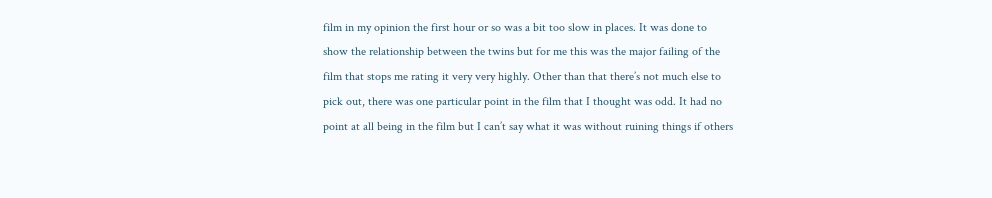film in my opinion the first hour or so was a bit too slow in places. It was done to show the relationship between the twins but for me this was the major failing of the film that stops me rating it very very highly. Other than that there’s not much else to pick out, there was one particular point in the film that I thought was odd. It had no point at all being in the film but I can’t say what it was without ruining things if others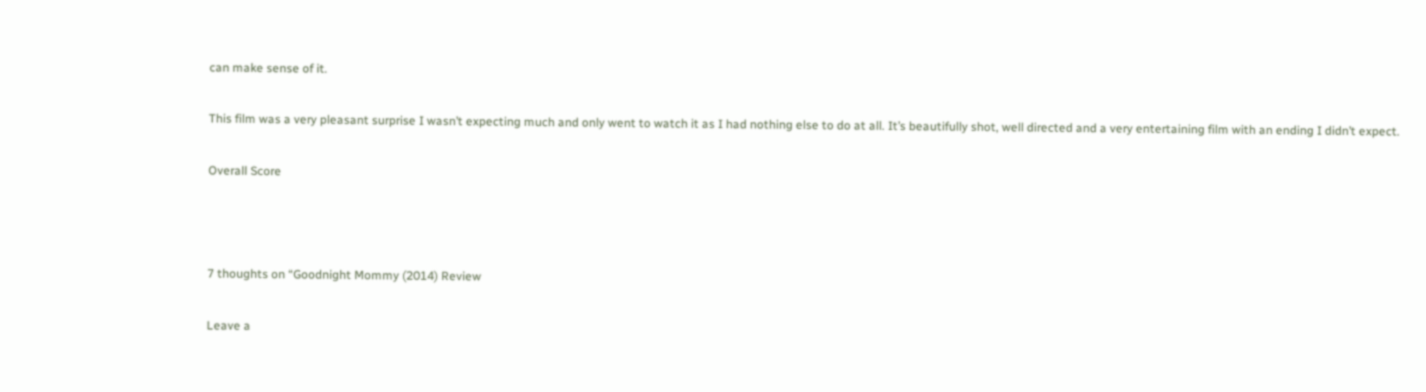can make sense of it.

This film was a very pleasant surprise I wasn’t expecting much and only went to watch it as I had nothing else to do at all. It’s beautifully shot, well directed and a very entertaining film with an ending I didn’t expect.

Overall Score



7 thoughts on “Goodnight Mommy (2014) Review

Leave a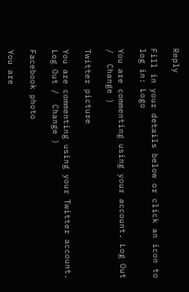Reply

Fill in your details below or click an icon to log in: Logo

You are commenting using your account. Log Out /  Change )

Twitter picture

You are commenting using your Twitter account. Log Out /  Change )

Facebook photo

You are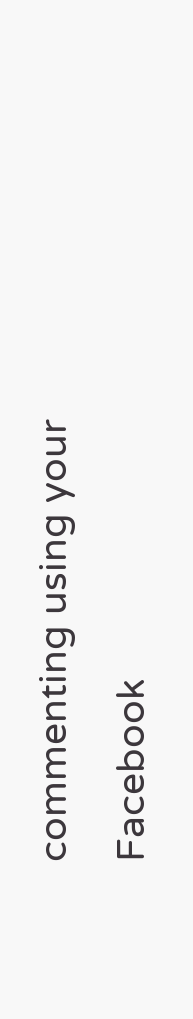commenting using your Facebook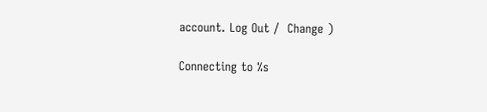account. Log Out /  Change )

Connecting to %s